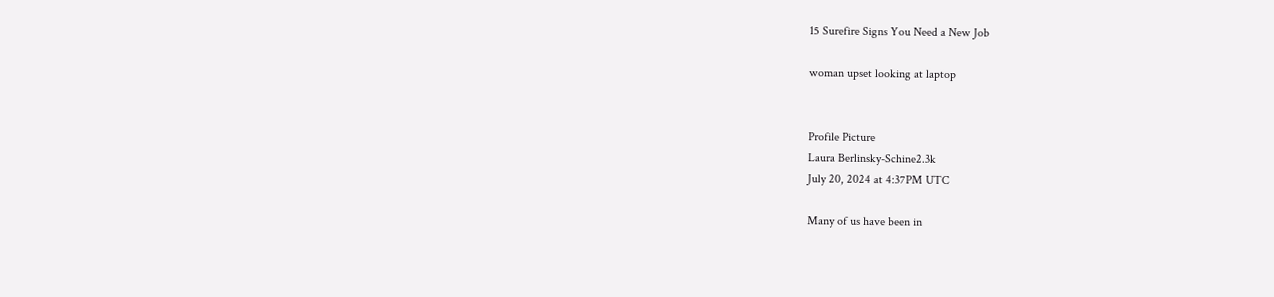15 Surefire Signs You Need a New Job

woman upset looking at laptop


Profile Picture
Laura Berlinsky-Schine2.3k
July 20, 2024 at 4:37PM UTC

Many of us have been in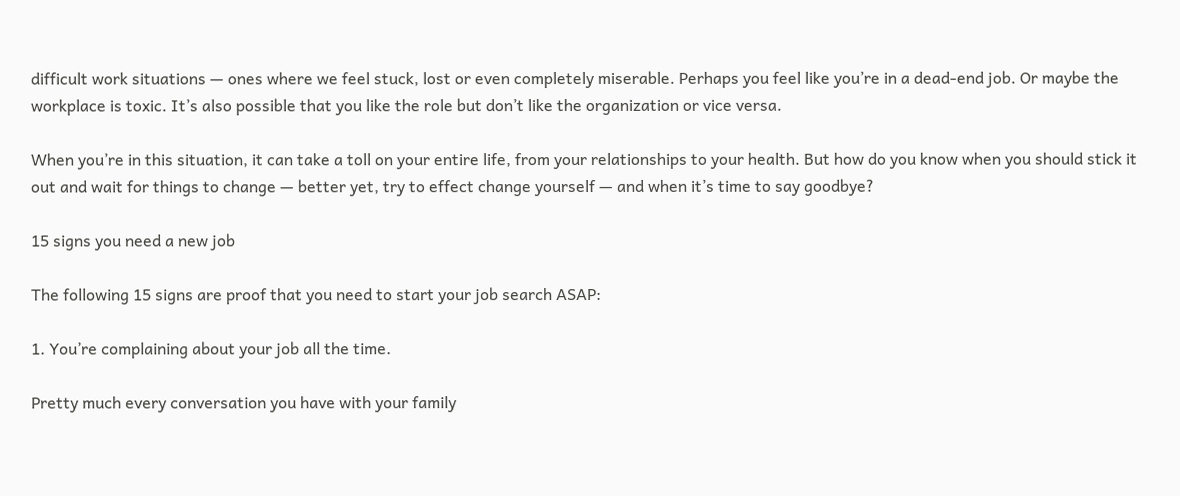difficult work situations — ones where we feel stuck, lost or even completely miserable. Perhaps you feel like you’re in a dead-end job. Or maybe the workplace is toxic. It’s also possible that you like the role but don’t like the organization or vice versa.

When you’re in this situation, it can take a toll on your entire life, from your relationships to your health. But how do you know when you should stick it out and wait for things to change — better yet, try to effect change yourself — and when it’s time to say goodbye?

15 signs you need a new job

The following 15 signs are proof that you need to start your job search ASAP:

1. You’re complaining about your job all the time.

Pretty much every conversation you have with your family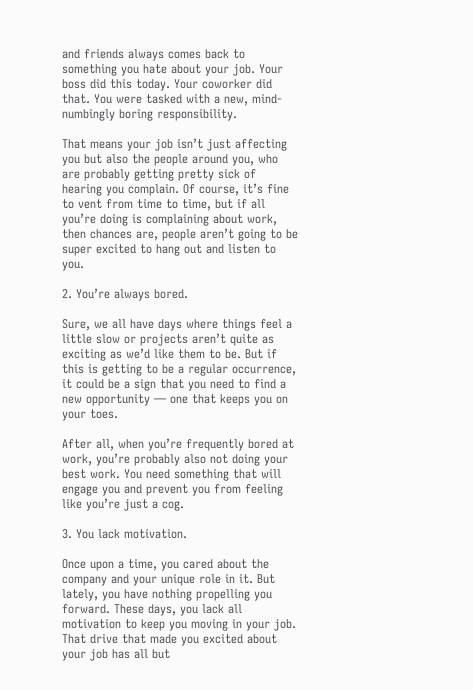and friends always comes back to something you hate about your job. Your boss did this today. Your coworker did that. You were tasked with a new, mind-numbingly boring responsibility.

That means your job isn’t just affecting you but also the people around you, who are probably getting pretty sick of hearing you complain. Of course, it’s fine to vent from time to time, but if all you’re doing is complaining about work, then chances are, people aren’t going to be super excited to hang out and listen to you.

2. You’re always bored.

Sure, we all have days where things feel a little slow or projects aren’t quite as exciting as we’d like them to be. But if this is getting to be a regular occurrence, it could be a sign that you need to find a new opportunity — one that keeps you on your toes.

After all, when you’re frequently bored at work, you’re probably also not doing your best work. You need something that will engage you and prevent you from feeling like you’re just a cog.

3. You lack motivation.

Once upon a time, you cared about the company and your unique role in it. But lately, you have nothing propelling you forward. These days, you lack all motivation to keep you moving in your job. That drive that made you excited about your job has all but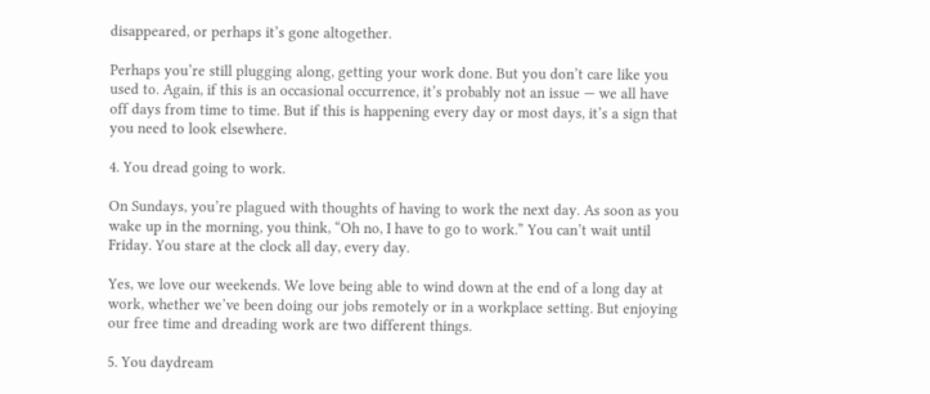disappeared, or perhaps it’s gone altogether.

Perhaps you’re still plugging along, getting your work done. But you don’t care like you used to. Again, if this is an occasional occurrence, it’s probably not an issue — we all have off days from time to time. But if this is happening every day or most days, it’s a sign that you need to look elsewhere.

4. You dread going to work.

On Sundays, you’re plagued with thoughts of having to work the next day. As soon as you wake up in the morning, you think, “Oh no, I have to go to work.” You can’t wait until Friday. You stare at the clock all day, every day.

Yes, we love our weekends. We love being able to wind down at the end of a long day at work, whether we’ve been doing our jobs remotely or in a workplace setting. But enjoying our free time and dreading work are two different things.

5. You daydream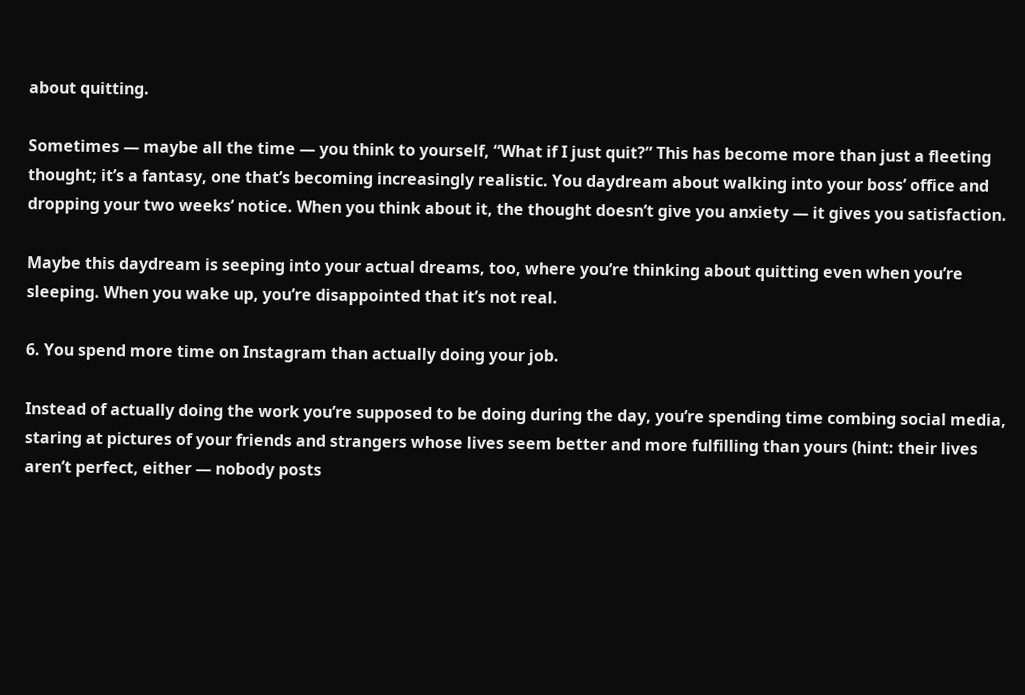about quitting.

Sometimes — maybe all the time — you think to yourself, “What if I just quit?” This has become more than just a fleeting thought; it’s a fantasy, one that’s becoming increasingly realistic. You daydream about walking into your boss’ office and dropping your two weeks’ notice. When you think about it, the thought doesn’t give you anxiety — it gives you satisfaction.

Maybe this daydream is seeping into your actual dreams, too, where you’re thinking about quitting even when you’re sleeping. When you wake up, you’re disappointed that it’s not real.

6. You spend more time on Instagram than actually doing your job.

Instead of actually doing the work you’re supposed to be doing during the day, you’re spending time combing social media, staring at pictures of your friends and strangers whose lives seem better and more fulfilling than yours (hint: their lives aren’t perfect, either — nobody posts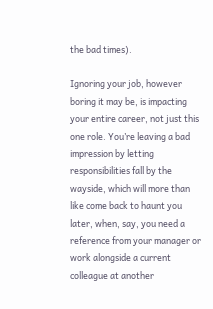the bad times).

Ignoring your job, however boring it may be, is impacting your entire career, not just this one role. You’re leaving a bad impression by letting responsibilities fall by the wayside, which will more than like come back to haunt you later, when, say, you need a reference from your manager or work alongside a current colleague at another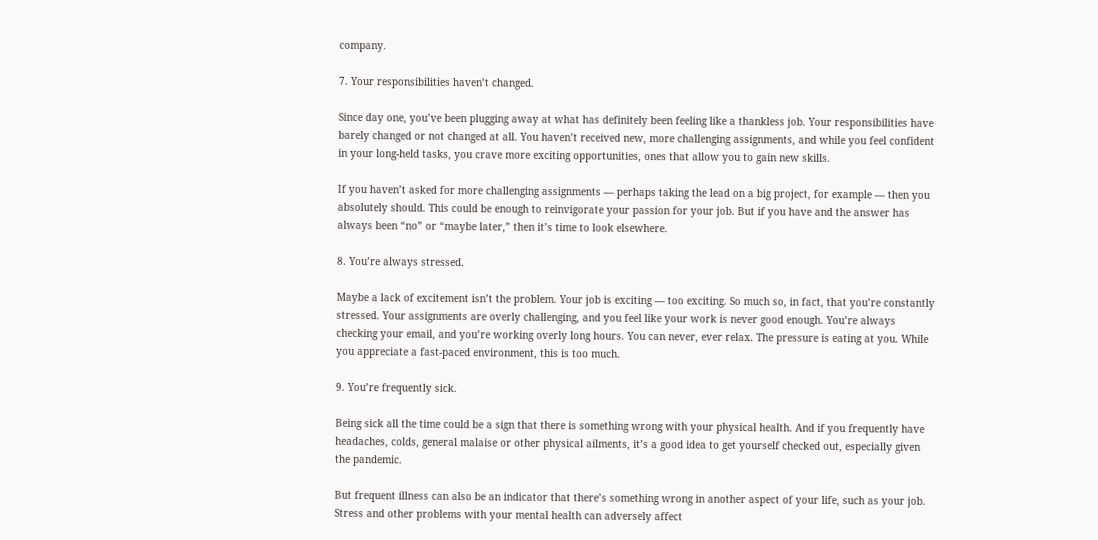company.

7. Your responsibilities haven’t changed.

Since day one, you’ve been plugging away at what has definitely been feeling like a thankless job. Your responsibilities have barely changed or not changed at all. You haven’t received new, more challenging assignments, and while you feel confident in your long-held tasks, you crave more exciting opportunities, ones that allow you to gain new skills.

If you haven’t asked for more challenging assignments — perhaps taking the lead on a big project, for example — then you absolutely should. This could be enough to reinvigorate your passion for your job. But if you have and the answer has always been “no” or “maybe later,” then it’s time to look elsewhere.

8. You’re always stressed.

Maybe a lack of excitement isn’t the problem. Your job is exciting — too exciting. So much so, in fact, that you’re constantly stressed. Your assignments are overly challenging, and you feel like your work is never good enough. You’re always checking your email, and you’re working overly long hours. You can never, ever relax. The pressure is eating at you. While you appreciate a fast-paced environment, this is too much.

9. You’re frequently sick.

Being sick all the time could be a sign that there is something wrong with your physical health. And if you frequently have headaches, colds, general malaise or other physical ailments, it’s a good idea to get yourself checked out, especially given the pandemic.

But frequent illness can also be an indicator that there’s something wrong in another aspect of your life, such as your job. Stress and other problems with your mental health can adversely affect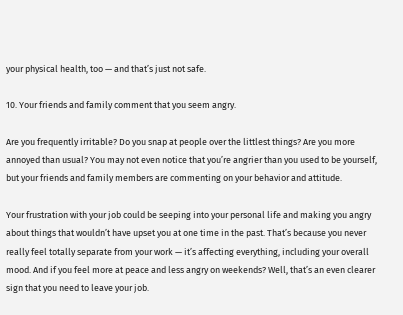your physical health, too — and that’s just not safe.

10. Your friends and family comment that you seem angry.

Are you frequently irritable? Do you snap at people over the littlest things? Are you more annoyed than usual? You may not even notice that you’re angrier than you used to be yourself, but your friends and family members are commenting on your behavior and attitude.

Your frustration with your job could be seeping into your personal life and making you angry about things that wouldn’t have upset you at one time in the past. That’s because you never really feel totally separate from your work — it’s affecting everything, including your overall mood. And if you feel more at peace and less angry on weekends? Well, that’s an even clearer sign that you need to leave your job.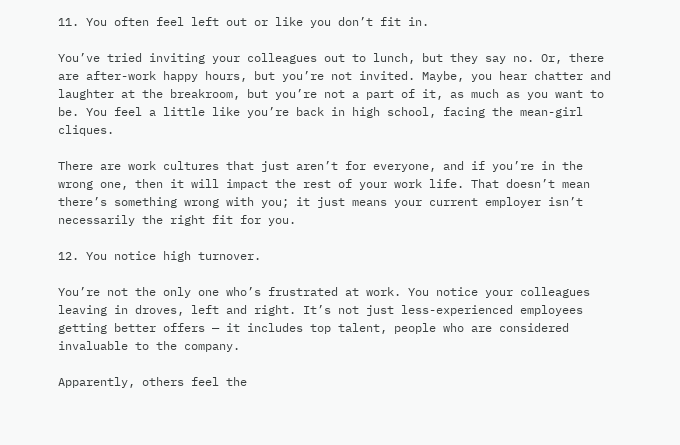11. You often feel left out or like you don’t fit in.

You’ve tried inviting your colleagues out to lunch, but they say no. Or, there are after-work happy hours, but you’re not invited. Maybe, you hear chatter and laughter at the breakroom, but you’re not a part of it, as much as you want to be. You feel a little like you’re back in high school, facing the mean-girl cliques.

There are work cultures that just aren’t for everyone, and if you’re in the wrong one, then it will impact the rest of your work life. That doesn’t mean there’s something wrong with you; it just means your current employer isn’t necessarily the right fit for you.

12. You notice high turnover.

You’re not the only one who’s frustrated at work. You notice your colleagues leaving in droves, left and right. It’s not just less-experienced employees getting better offers — it includes top talent, people who are considered invaluable to the company.

Apparently, others feel the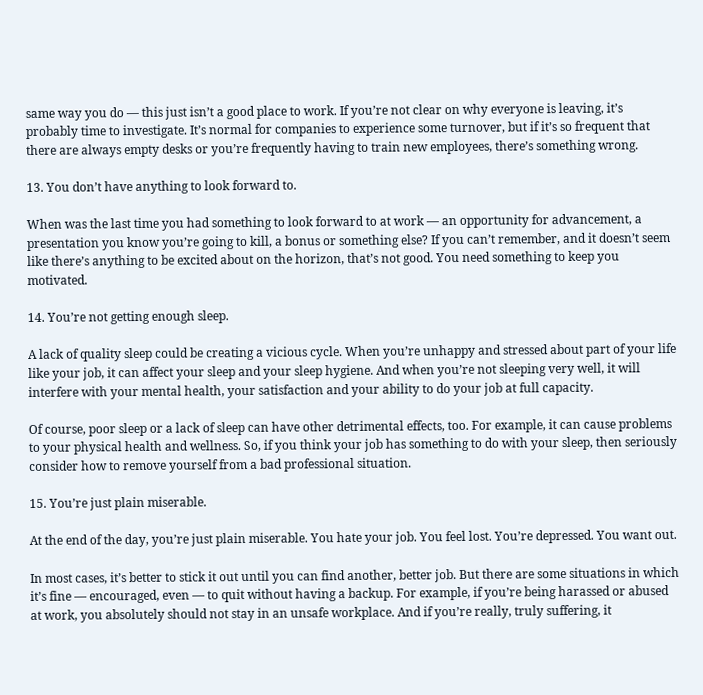same way you do — this just isn’t a good place to work. If you’re not clear on why everyone is leaving, it’s probably time to investigate. It’s normal for companies to experience some turnover, but if it’s so frequent that there are always empty desks or you’re frequently having to train new employees, there’s something wrong.

13. You don’t have anything to look forward to.

When was the last time you had something to look forward to at work — an opportunity for advancement, a presentation you know you’re going to kill, a bonus or something else? If you can’t remember, and it doesn’t seem like there’s anything to be excited about on the horizon, that’s not good. You need something to keep you motivated.

14. You’re not getting enough sleep.

A lack of quality sleep could be creating a vicious cycle. When you’re unhappy and stressed about part of your life like your job, it can affect your sleep and your sleep hygiene. And when you’re not sleeping very well, it will interfere with your mental health, your satisfaction and your ability to do your job at full capacity.

Of course, poor sleep or a lack of sleep can have other detrimental effects, too. For example, it can cause problems to your physical health and wellness. So, if you think your job has something to do with your sleep, then seriously consider how to remove yourself from a bad professional situation.

15. You’re just plain miserable.

At the end of the day, you’re just plain miserable. You hate your job. You feel lost. You’re depressed. You want out.

In most cases, it’s better to stick it out until you can find another, better job. But there are some situations in which it’s fine — encouraged, even — to quit without having a backup. For example, if you’re being harassed or abused at work, you absolutely should not stay in an unsafe workplace. And if you’re really, truly suffering, it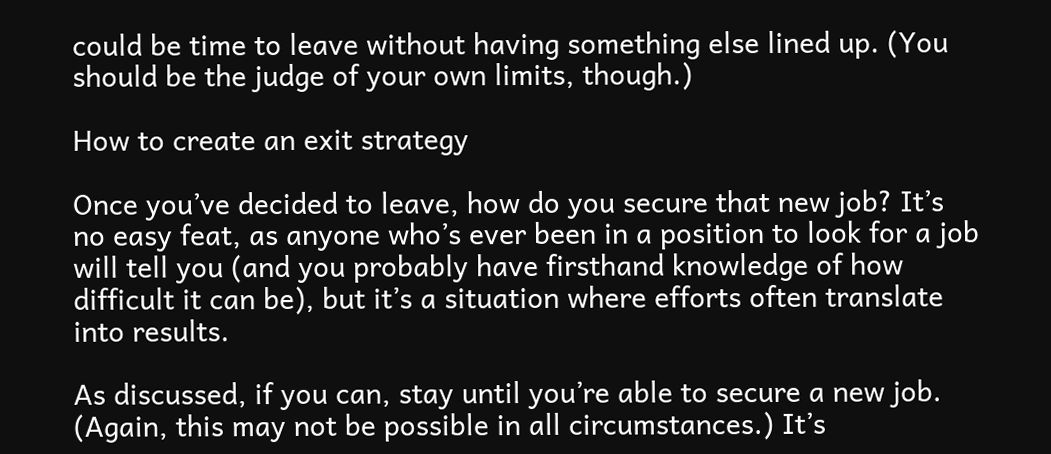could be time to leave without having something else lined up. (You should be the judge of your own limits, though.)

How to create an exit strategy

Once you’ve decided to leave, how do you secure that new job? It’s no easy feat, as anyone who’s ever been in a position to look for a job will tell you (and you probably have firsthand knowledge of how difficult it can be), but it’s a situation where efforts often translate into results.

As discussed, if you can, stay until you’re able to secure a new job. (Again, this may not be possible in all circumstances.) It’s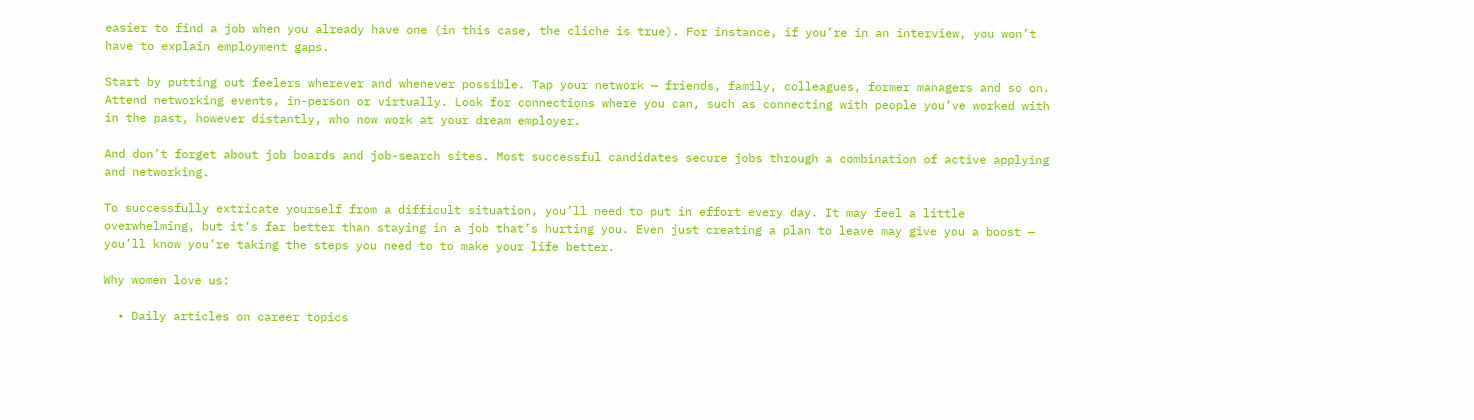easier to find a job when you already have one (in this case, the cliche is true). For instance, if you’re in an interview, you won’t have to explain employment gaps.

Start by putting out feelers wherever and whenever possible. Tap your network — friends, family, colleagues, former managers and so on. Attend networking events, in-person or virtually. Look for connections where you can, such as connecting with people you’ve worked with in the past, however distantly, who now work at your dream employer.

And don’t forget about job boards and job-search sites. Most successful candidates secure jobs through a combination of active applying and networking.

To successfully extricate yourself from a difficult situation, you’ll need to put in effort every day. It may feel a little overwhelming, but it’s far better than staying in a job that’s hurting you. Even just creating a plan to leave may give you a boost — you’ll know you’re taking the steps you need to to make your life better.

Why women love us:

  • Daily articles on career topics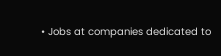• Jobs at companies dedicated to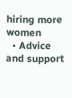hiring more women
  • Advice and support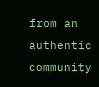from an authentic community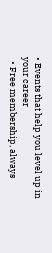• Events that help you level up in your career
  • Free membership, always